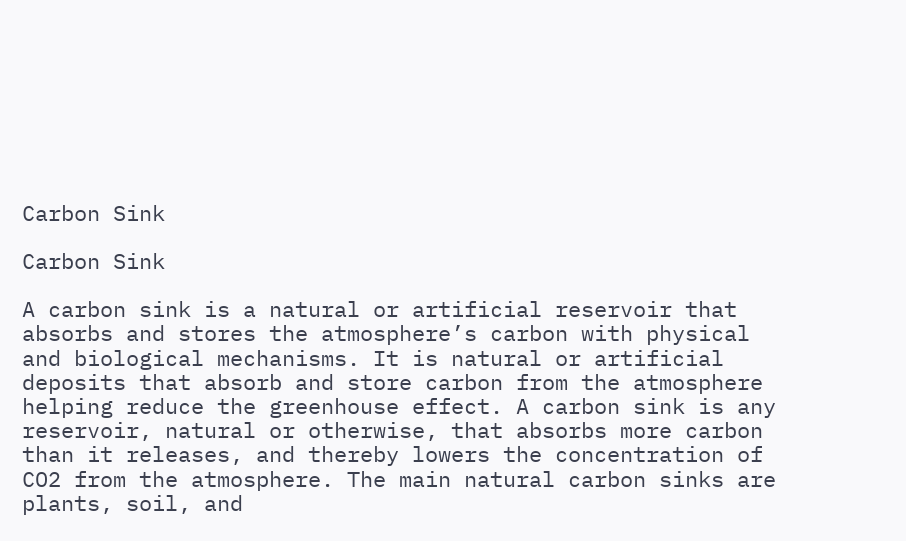Carbon Sink

Carbon Sink

A carbon sink is a natural or artificial reservoir that absorbs and stores the atmosphere’s carbon with physical and biological mechanisms. It is natural or artificial deposits that absorb and store carbon from the atmosphere helping reduce the greenhouse effect. A carbon sink is any reservoir, natural or otherwise, that absorbs more carbon than it releases, and thereby lowers the concentration of CO2 from the atmosphere. The main natural carbon sinks are plants, soil, and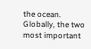the ocean. Globally, the two most important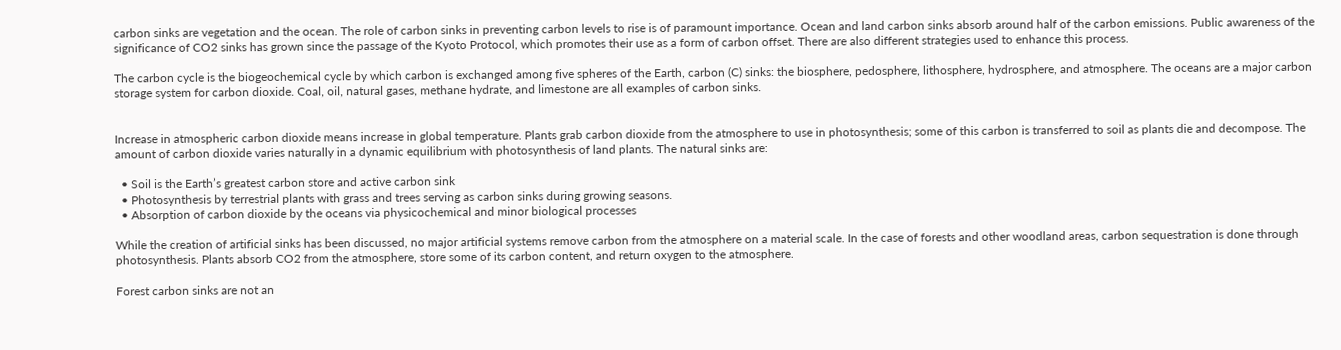carbon sinks are vegetation and the ocean. The role of carbon sinks in preventing carbon levels to rise is of paramount importance. Ocean and land carbon sinks absorb around half of the carbon emissions. Public awareness of the significance of CO2 sinks has grown since the passage of the Kyoto Protocol, which promotes their use as a form of carbon offset. There are also different strategies used to enhance this process.

The carbon cycle is the biogeochemical cycle by which carbon is exchanged among five spheres of the Earth, carbon (C) sinks: the biosphere, pedosphere, lithosphere, hydrosphere, and atmosphere. The oceans are a major carbon storage system for carbon dioxide. Coal, oil, natural gases, methane hydrate, and limestone are all examples of carbon sinks.


Increase in atmospheric carbon dioxide means increase in global temperature. Plants grab carbon dioxide from the atmosphere to use in photosynthesis; some of this carbon is transferred to soil as plants die and decompose. The amount of carbon dioxide varies naturally in a dynamic equilibrium with photosynthesis of land plants. The natural sinks are:

  • Soil is the Earth’s greatest carbon store and active carbon sink
  • Photosynthesis by terrestrial plants with grass and trees serving as carbon sinks during growing seasons.
  • Absorption of carbon dioxide by the oceans via physicochemical and minor biological processes

While the creation of artificial sinks has been discussed, no major artificial systems remove carbon from the atmosphere on a material scale. In the case of forests and other woodland areas, carbon sequestration is done through photosynthesis. Plants absorb CO2 from the atmosphere, store some of its carbon content, and return oxygen to the atmosphere.

Forest carbon sinks are not an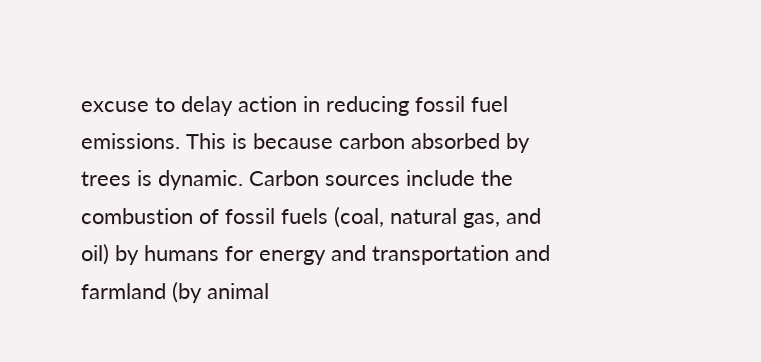excuse to delay action in reducing fossil fuel emissions. This is because carbon absorbed by trees is dynamic. Carbon sources include the combustion of fossil fuels (coal, natural gas, and oil) by humans for energy and transportation and farmland (by animal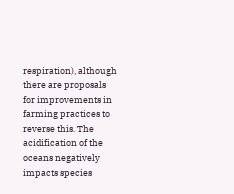respiration), although there are proposals for improvements in farming practices to reverse this. The acidification of the oceans negatively impacts species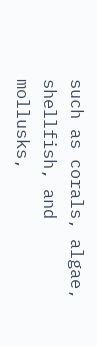such as corals, algae, shellfish, and mollusks,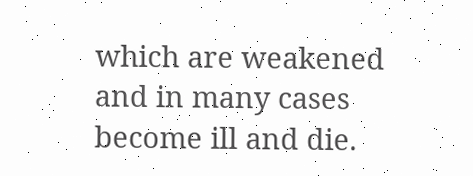which are weakened and in many cases become ill and die.